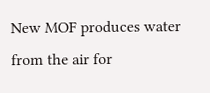New MOF produces water from the air for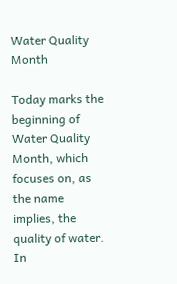Water Quality Month

Today marks the beginning of Water Quality Month, which focuses on, as the name implies, the quality of water. In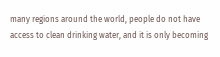many regions around the world, people do not have access to clean drinking water, and it is only becoming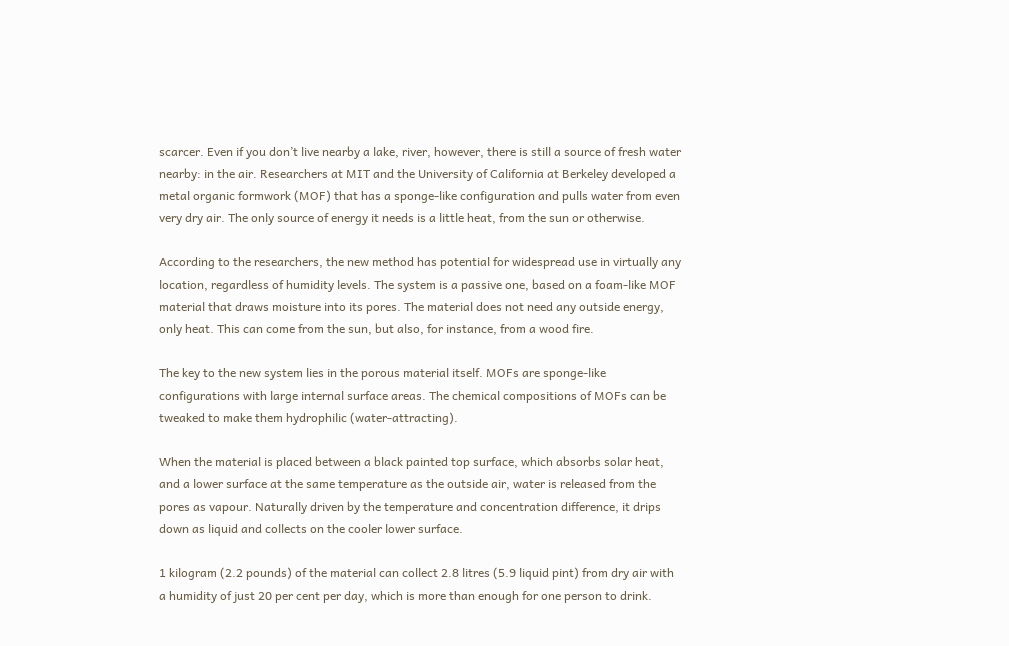scarcer. Even if you don’t live nearby a lake, river, however, there is still a source of fresh water nearby: in the air. Researchers at MIT and the University of California at Berkeley developed a metal organic formwork (MOF) that has a sponge-like configuration and pulls water from even very dry air. The only source of energy it needs is a little heat, from the sun or otherwise.

According to the researchers, the new method has potential for widespread use in virtually any location, regardless of humidity levels. The system is a passive one, based on a foam-like MOF material that draws moisture into its pores. The material does not need any outside energy, only heat. This can come from the sun, but also, for instance, from a wood fire.

The key to the new system lies in the porous material itself. MOFs are sponge-like configurations with large internal surface areas. The chemical compositions of MOFs can be tweaked to make them hydrophilic (water-attracting).

When the material is placed between a black painted top surface, which absorbs solar heat, and a lower surface at the same temperature as the outside air, water is released from the pores as vapour. Naturally driven by the temperature and concentration difference, it drips down as liquid and collects on the cooler lower surface.

1 kilogram (2.2 pounds) of the material can collect 2.8 litres (5.9 liquid pint) from dry air with a humidity of just 20 per cent per day, which is more than enough for one person to drink.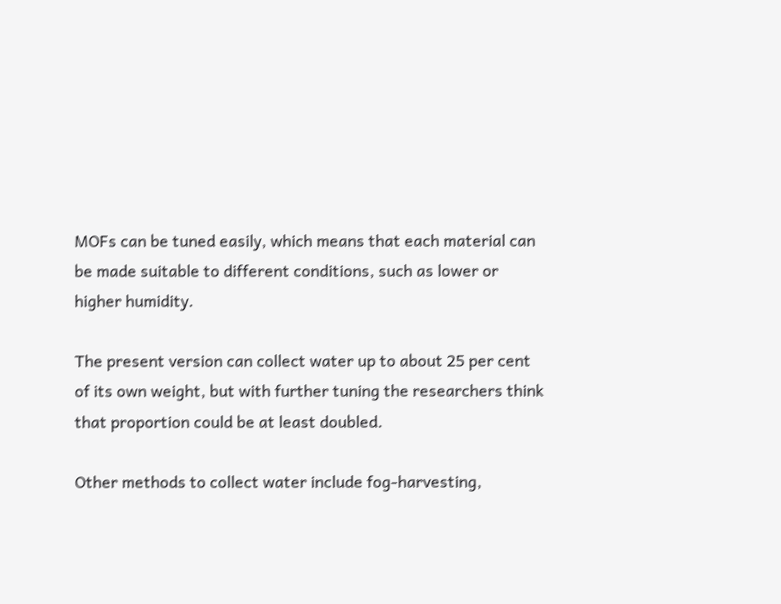MOFs can be tuned easily, which means that each material can be made suitable to different conditions, such as lower or higher humidity.

The present version can collect water up to about 25 per cent of its own weight, but with further tuning the researchers think that proportion could be at least doubled.

Other methods to collect water include fog-harvesting,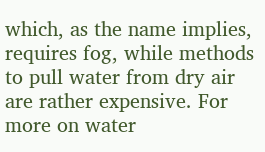which, as the name implies, requires fog, while methods to pull water from dry air are rather expensive. For more on water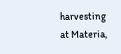harvesting at Materia,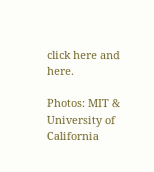click here and here.

Photos: MIT & University of California